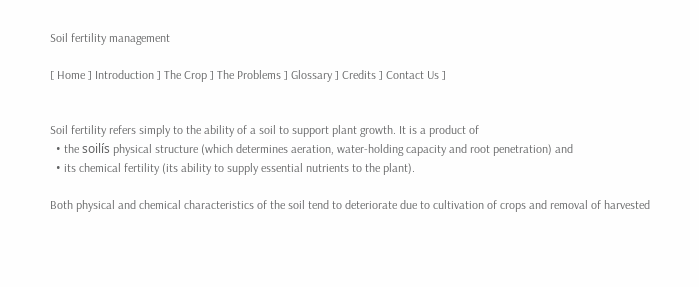Soil fertility management

[ Home ] Introduction ] The Crop ] The Problems ] Glossary ] Credits ] Contact Us ]


Soil fertility refers simply to the ability of a soil to support plant growth. It is a product of
  • the soilís physical structure (which determines aeration, water-holding capacity and root penetration) and
  • its chemical fertility (its ability to supply essential nutrients to the plant).

Both physical and chemical characteristics of the soil tend to deteriorate due to cultivation of crops and removal of harvested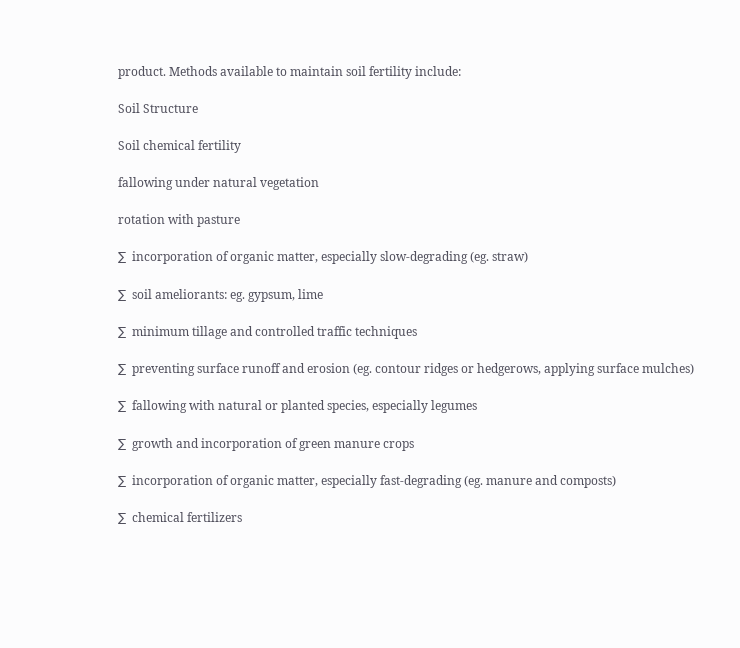product. Methods available to maintain soil fertility include:

Soil Structure

Soil chemical fertility

fallowing under natural vegetation

rotation with pasture

∑  incorporation of organic matter, especially slow-degrading (eg. straw)

∑  soil ameliorants: eg. gypsum, lime

∑  minimum tillage and controlled traffic techniques

∑  preventing surface runoff and erosion (eg. contour ridges or hedgerows, applying surface mulches)

∑  fallowing with natural or planted species, especially legumes

∑  growth and incorporation of green manure crops

∑  incorporation of organic matter, especially fast-degrading (eg. manure and composts)

∑  chemical fertilizers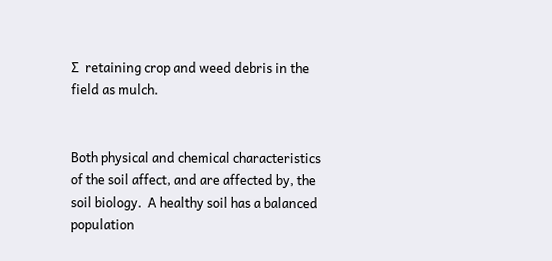∑  retaining crop and weed debris in the field as mulch.


Both physical and chemical characteristics of the soil affect, and are affected by, the soil biology.  A healthy soil has a balanced population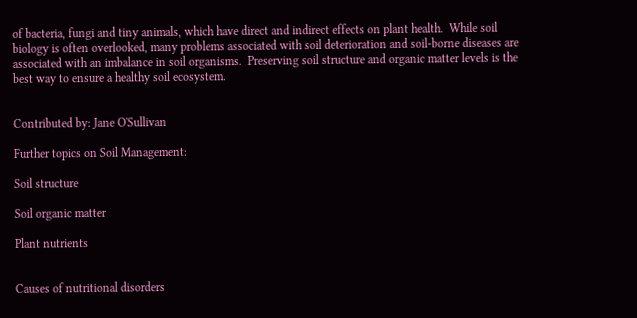of bacteria, fungi and tiny animals, which have direct and indirect effects on plant health.  While soil biology is often overlooked, many problems associated with soil deterioration and soil-borne diseases are associated with an imbalance in soil organisms.  Preserving soil structure and organic matter levels is the best way to ensure a healthy soil ecosystem.


Contributed by: Jane O'Sullivan

Further topics on Soil Management:

Soil structure

Soil organic matter

Plant nutrients


Causes of nutritional disorders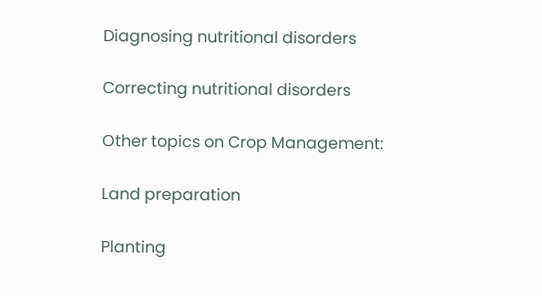Diagnosing nutritional disorders

Correcting nutritional disorders

Other topics on Crop Management:

Land preparation

Planting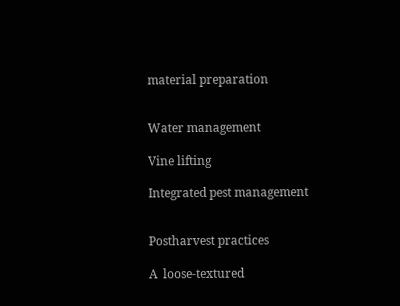material preparation


Water management

Vine lifting

Integrated pest management


Postharvest practices

A  loose-textured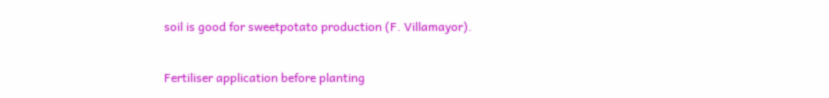soil is good for sweetpotato production (F. Villamayor).

Fertiliser application before planting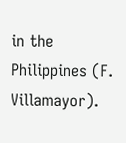in the Philippines (F. Villamayor).